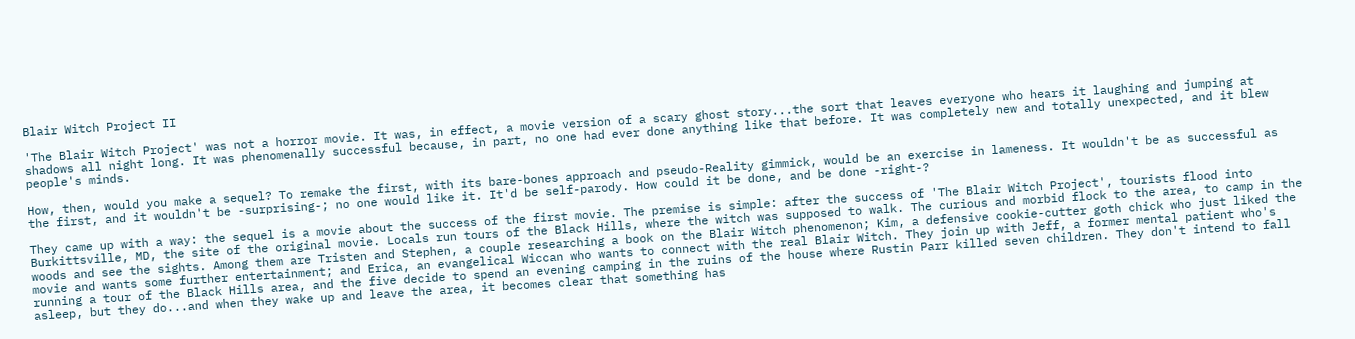Blair Witch Project II

'The Blair Witch Project' was not a horror movie. It was, in effect, a movie version of a scary ghost story...the sort that leaves everyone who hears it laughing and jumping at shadows all night long. It was phenomenally successful because, in part, no one had ever done anything like that before. It was completely new and totally unexpected, and it blew people's minds.

How, then, would you make a sequel? To remake the first, with its bare-bones approach and pseudo-Reality gimmick, would be an exercise in lameness. It wouldn't be as successful as the first, and it wouldn't be -surprising-; no one would like it. It'd be self-parody. How could it be done, and be done -right-?

They came up with a way: the sequel is a movie about the success of the first movie. The premise is simple: after the success of 'The Blair Witch Project', tourists flood into Burkittsville, MD, the site of the original movie. Locals run tours of the Black Hills, where the witch was supposed to walk. The curious and morbid flock to the area, to camp in the woods and see the sights. Among them are Tristen and Stephen, a couple researching a book on the Blair Witch phenomenon; Kim, a defensive cookie-cutter goth chick who just liked the movie and wants some further entertainment; and Erica, an evangelical Wiccan who wants to connect with the real Blair Witch. They join up with Jeff, a former mental patient who's running a tour of the Black Hills area, and the five decide to spend an evening camping in the ruins of the house where Rustin Parr killed seven children. They don't intend to fall asleep, but they do...and when they wake up and leave the area, it becomes clear that something has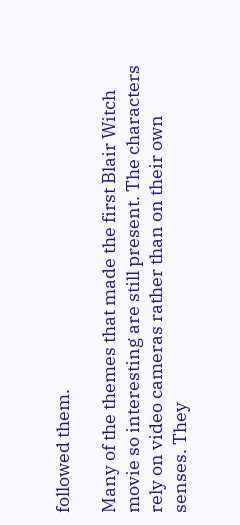followed them.

Many of the themes that made the first Blair Witch movie so interesting are still present. The characters rely on video cameras rather than on their own senses. They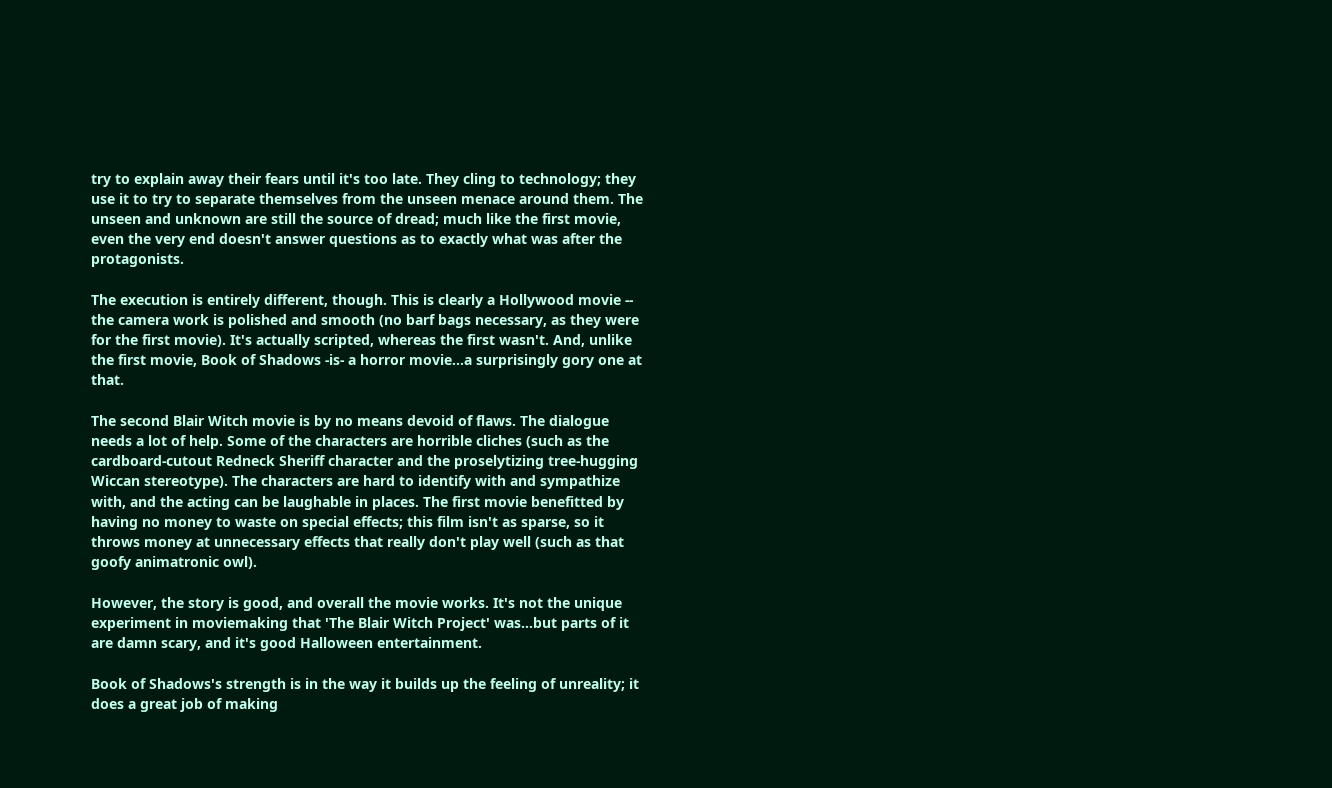try to explain away their fears until it's too late. They cling to technology; they use it to try to separate themselves from the unseen menace around them. The unseen and unknown are still the source of dread; much like the first movie, even the very end doesn't answer questions as to exactly what was after the protagonists.

The execution is entirely different, though. This is clearly a Hollywood movie -- the camera work is polished and smooth (no barf bags necessary, as they were for the first movie). It's actually scripted, whereas the first wasn't. And, unlike the first movie, Book of Shadows -is- a horror movie...a surprisingly gory one at that.

The second Blair Witch movie is by no means devoid of flaws. The dialogue needs a lot of help. Some of the characters are horrible cliches (such as the cardboard-cutout Redneck Sheriff character and the proselytizing tree-hugging Wiccan stereotype). The characters are hard to identify with and sympathize with, and the acting can be laughable in places. The first movie benefitted by having no money to waste on special effects; this film isn't as sparse, so it throws money at unnecessary effects that really don't play well (such as that goofy animatronic owl).

However, the story is good, and overall the movie works. It's not the unique experiment in moviemaking that 'The Blair Witch Project' was...but parts of it are damn scary, and it's good Halloween entertainment.

Book of Shadows's strength is in the way it builds up the feeling of unreality; it does a great job of making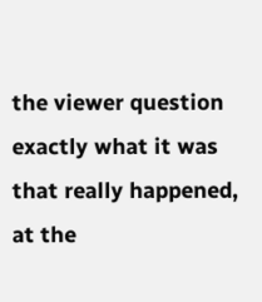the viewer question exactly what it was that really happened, at the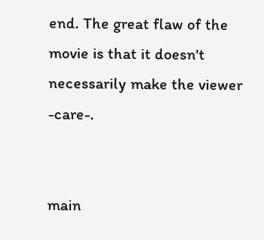end. The great flaw of the movie is that it doesn't necessarily make the viewer -care-.


main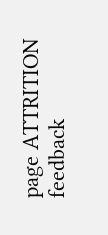page ATTRITION feedback